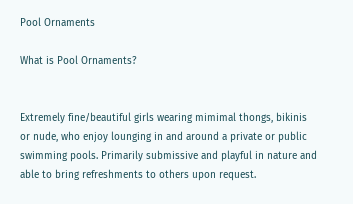Pool Ornaments

What is Pool Ornaments?


Extremely fine/beautiful girls wearing mimimal thongs, bikinis or nude, who enjoy lounging in and around a private or public swimming pools. Primarily submissive and playful in nature and able to bring refreshments to others upon request.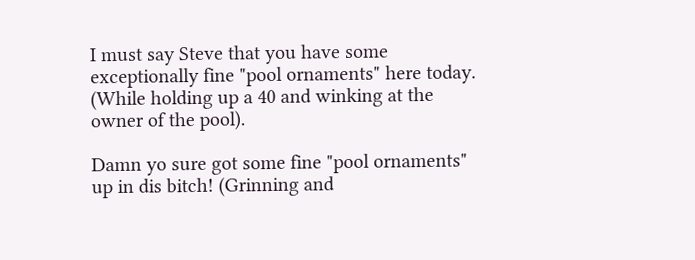I must say Steve that you have some exceptionally fine "pool ornaments" here today. (While holding up a 40 and winking at the owner of the pool).

Damn yo sure got some fine "pool ornaments" up in dis bitch! (Grinning and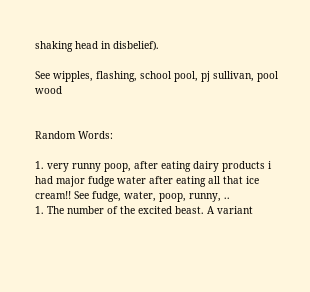shaking head in disbelief).

See wipples, flashing, school pool, pj sullivan, pool wood


Random Words:

1. very runny poop, after eating dairy products i had major fudge water after eating all that ice cream!! See fudge, water, poop, runny, ..
1. The number of the excited beast. A variant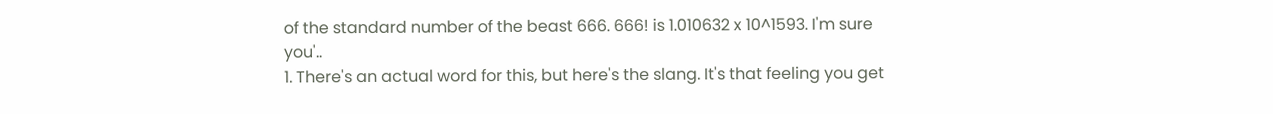of the standard number of the beast 666. 666! is 1.010632 x 10^1593. I'm sure you'..
1. There's an actual word for this, but here's the slang. It's that feeling you get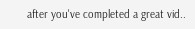after you've completed a great vid..